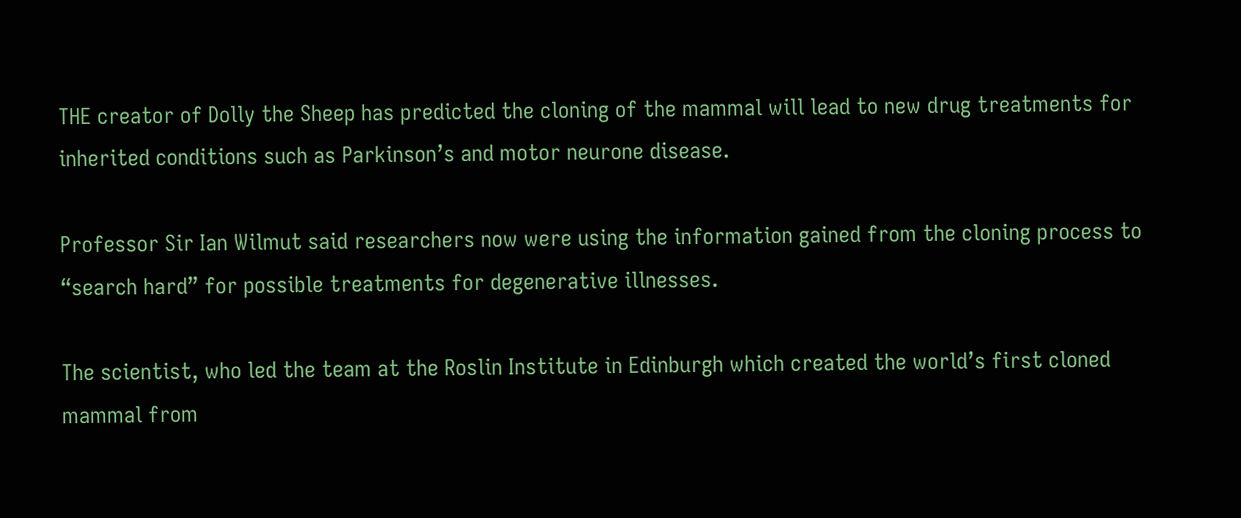THE creator of Dolly the Sheep has predicted the cloning of the mammal will lead to new drug treatments for inherited conditions such as Parkinson’s and motor neurone disease.

Professor Sir Ian Wilmut said researchers now were using the information gained from the cloning process to “search hard” for possible treatments for degenerative illnesses.

The scientist, who led the team at the Roslin Institute in Edinburgh which created the world’s first cloned mammal from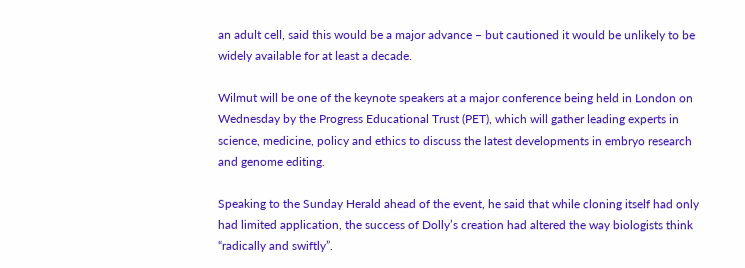an adult cell, said this would be a major advance – but cautioned it would be unlikely to be widely available for at least a decade.

Wilmut will be one of the keynote speakers at a major conference being held in London on Wednesday by the Progress Educational Trust (PET), which will gather leading experts in science, medicine, policy and ethics to discuss the latest developments in embryo research and genome editing.

Speaking to the Sunday Herald ahead of the event, he said that while cloning itself had only had limited application, the success of Dolly’s creation had altered the way biologists think “radically and swiftly”.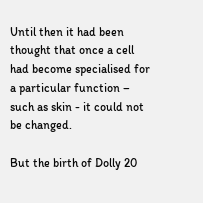Until then it had been thought that once a cell had become specialised for a particular function – such as skin - it could not be changed.

But the birth of Dolly 20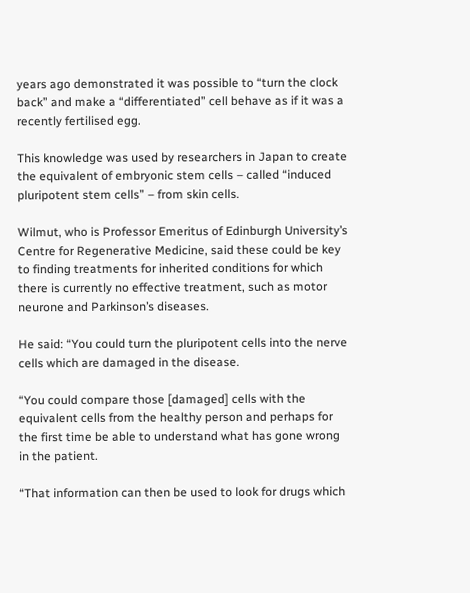years ago demonstrated it was possible to “turn the clock back” and make a “differentiated” cell behave as if it was a recently fertilised egg.

This knowledge was used by researchers in Japan to create the equivalent of embryonic stem cells – called “induced pluripotent stem cells” – from skin cells.

Wilmut, who is Professor Emeritus of Edinburgh University’s Centre for Regenerative Medicine, said these could be key to finding treatments for inherited conditions for which there is currently no effective treatment, such as motor neurone and Parkinson’s diseases.

He said: “You could turn the pluripotent cells into the nerve cells which are damaged in the disease.

“You could compare those [damaged] cells with the equivalent cells from the healthy person and perhaps for the first time be able to understand what has gone wrong in the patient.

“That information can then be used to look for drugs which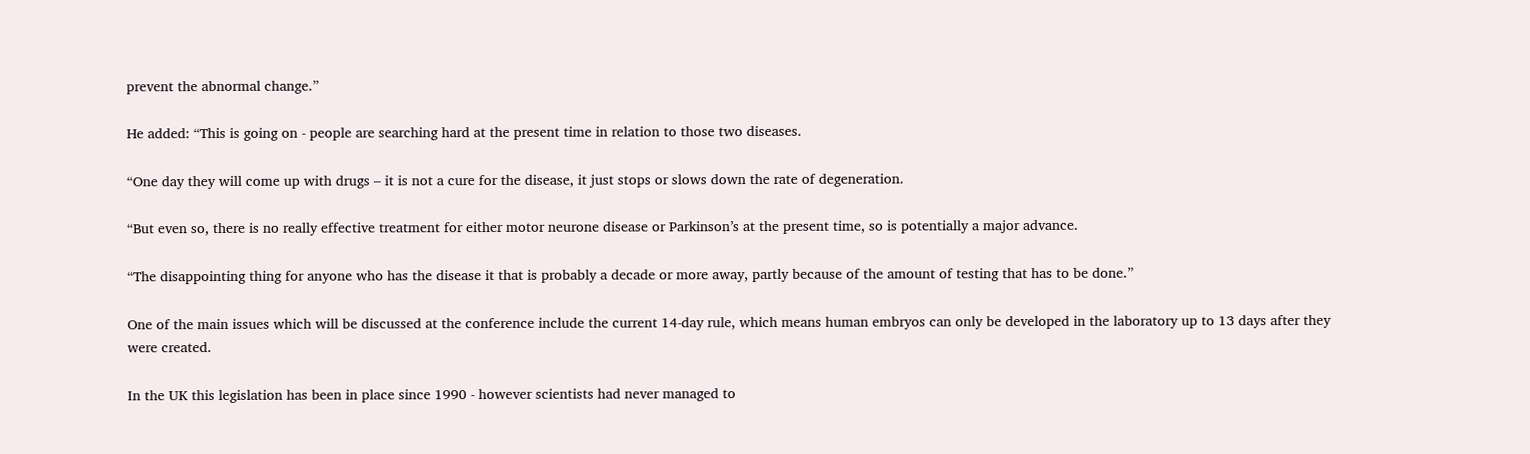prevent the abnormal change.”

He added: “This is going on - people are searching hard at the present time in relation to those two diseases.

“One day they will come up with drugs – it is not a cure for the disease, it just stops or slows down the rate of degeneration.

“But even so, there is no really effective treatment for either motor neurone disease or Parkinson’s at the present time, so is potentially a major advance.

“The disappointing thing for anyone who has the disease it that is probably a decade or more away, partly because of the amount of testing that has to be done.”

One of the main issues which will be discussed at the conference include the current 14-day rule, which means human embryos can only be developed in the laboratory up to 13 days after they were created.

In the UK this legislation has been in place since 1990 - however scientists had never managed to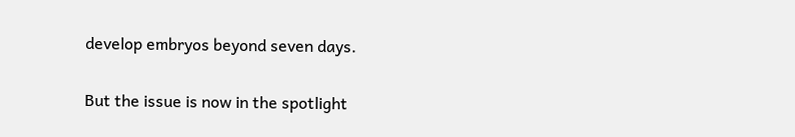develop embryos beyond seven days.

But the issue is now in the spotlight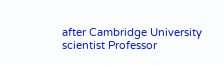after Cambridge University scientist Professor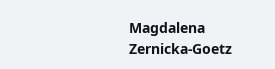Magdalena Zernicka-Goetz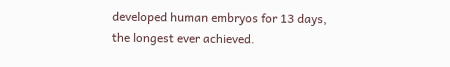developed human embryos for 13 days, the longest ever achieved.